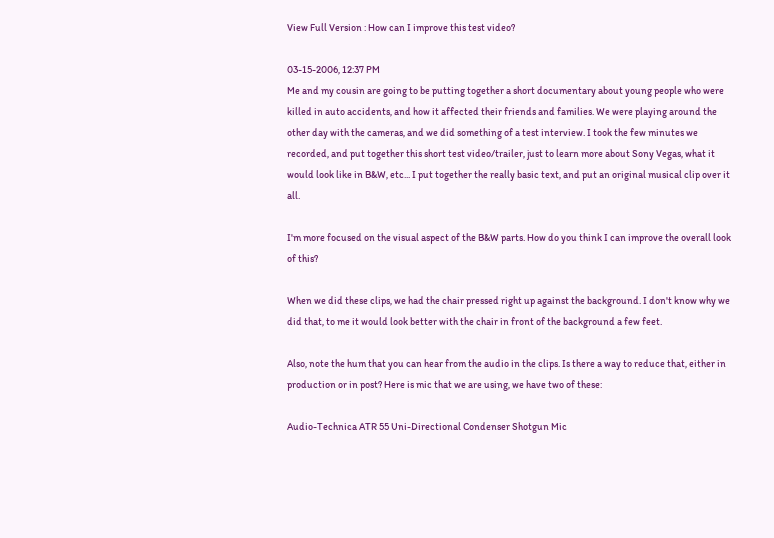View Full Version : How can I improve this test video?

03-15-2006, 12:37 PM
Me and my cousin are going to be putting together a short documentary about young people who were killed in auto accidents, and how it affected their friends and families. We were playing around the other day with the cameras, and we did something of a test interview. I took the few minutes we recorded, and put together this short test video/trailer, just to learn more about Sony Vegas, what it would look like in B&W, etc... I put together the really basic text, and put an original musical clip over it all.

I'm more focused on the visual aspect of the B&W parts. How do you think I can improve the overall look of this?

When we did these clips, we had the chair pressed right up against the background. I don't know why we did that, to me it would look better with the chair in front of the background a few feet.

Also, note the hum that you can hear from the audio in the clips. Is there a way to reduce that, either in production or in post? Here is mic that we are using, we have two of these:

Audio-Technica ATR 55 Uni-Directional Condenser Shotgun Mic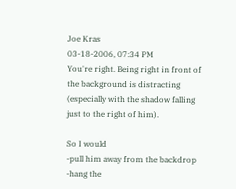Joe Kras
03-18-2006, 07:34 PM
You're right. Being right in front of the background is distracting (especially with the shadow falling just to the right of him).

So I would
-pull him away from the backdrop
-hang the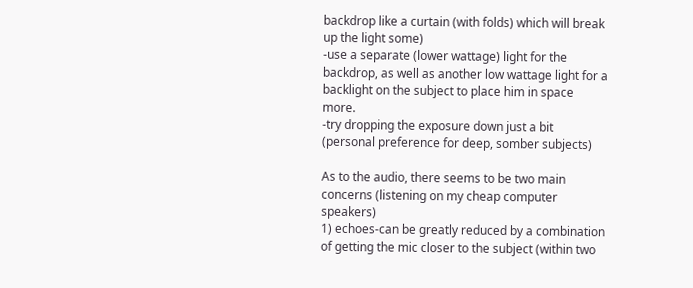backdrop like a curtain (with folds) which will break up the light some)
-use a separate (lower wattage) light for the backdrop, as well as another low wattage light for a backlight on the subject to place him in space more.
-try dropping the exposure down just a bit (personal preference for deep, somber subjects)

As to the audio, there seems to be two main concerns (listening on my cheap computer speakers)
1) echoes-can be greatly reduced by a combination of getting the mic closer to the subject (within two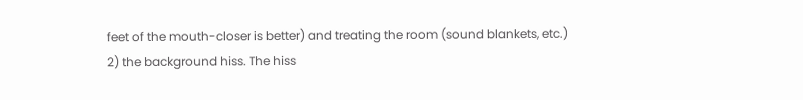feet of the mouth-closer is better) and treating the room (sound blankets, etc.)
2) the background hiss. The hiss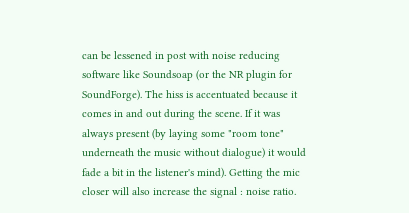can be lessened in post with noise reducing software like Soundsoap (or the NR plugin for SoundForge). The hiss is accentuated because it comes in and out during the scene. If it was always present (by laying some "room tone" underneath the music without dialogue) it would fade a bit in the listener's mind). Getting the mic closer will also increase the signal : noise ratio.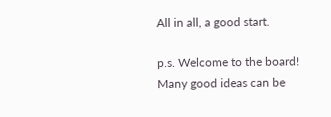All in all, a good start.

p.s. Welcome to the board! Many good ideas can be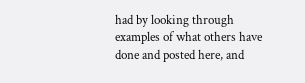had by looking through examples of what others have done and posted here, and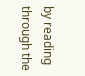by reading through the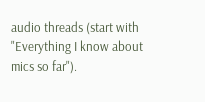audio threads (start with "Everything I know about mics so far").